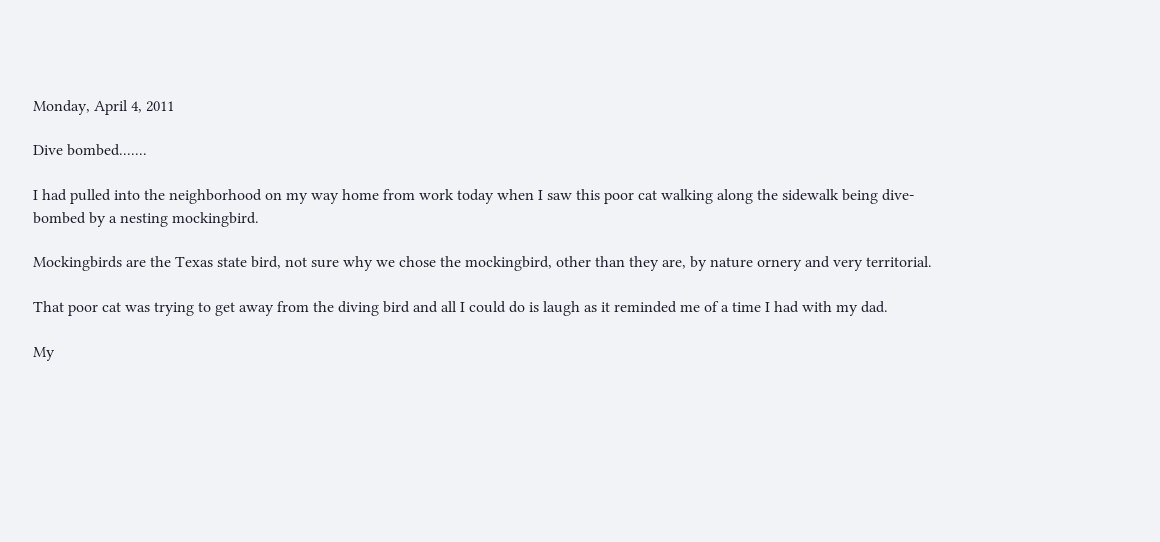Monday, April 4, 2011

Dive bombed.......

I had pulled into the neighborhood on my way home from work today when I saw this poor cat walking along the sidewalk being dive-bombed by a nesting mockingbird.

Mockingbirds are the Texas state bird, not sure why we chose the mockingbird, other than they are, by nature ornery and very territorial.

That poor cat was trying to get away from the diving bird and all I could do is laugh as it reminded me of a time I had with my dad.

My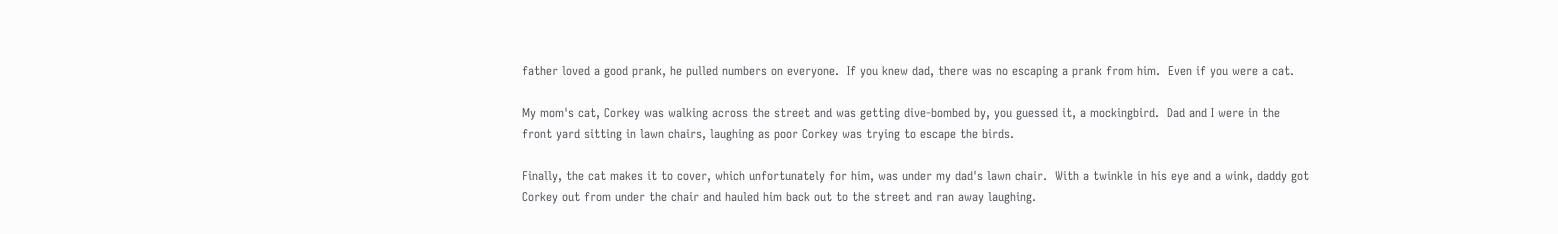father loved a good prank, he pulled numbers on everyone.  If you knew dad, there was no escaping a prank from him.  Even if you were a cat.

My mom's cat, Corkey was walking across the street and was getting dive-bombed by, you guessed it, a mockingbird.  Dad and I were in the front yard sitting in lawn chairs, laughing as poor Corkey was trying to escape the birds.

Finally, the cat makes it to cover, which unfortunately for him, was under my dad's lawn chair.  With a twinkle in his eye and a wink, daddy got Corkey out from under the chair and hauled him back out to the street and ran away laughing.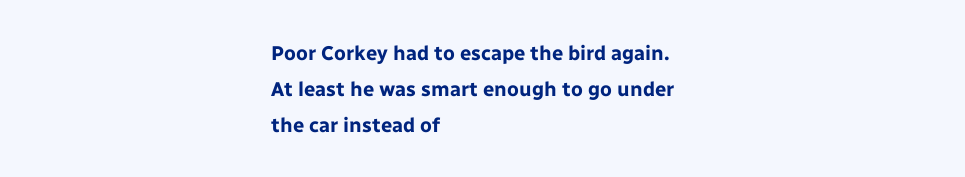Poor Corkey had to escape the bird again.  At least he was smart enough to go under the car instead of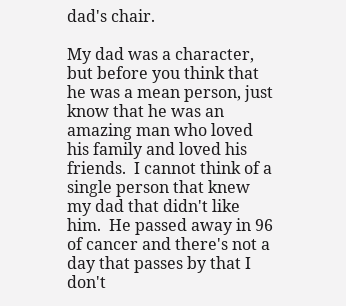dad's chair.

My dad was a character, but before you think that he was a mean person, just know that he was an amazing man who loved his family and loved his friends.  I cannot think of a single person that knew my dad that didn't like him.  He passed away in 96 of cancer and there's not a day that passes by that I don't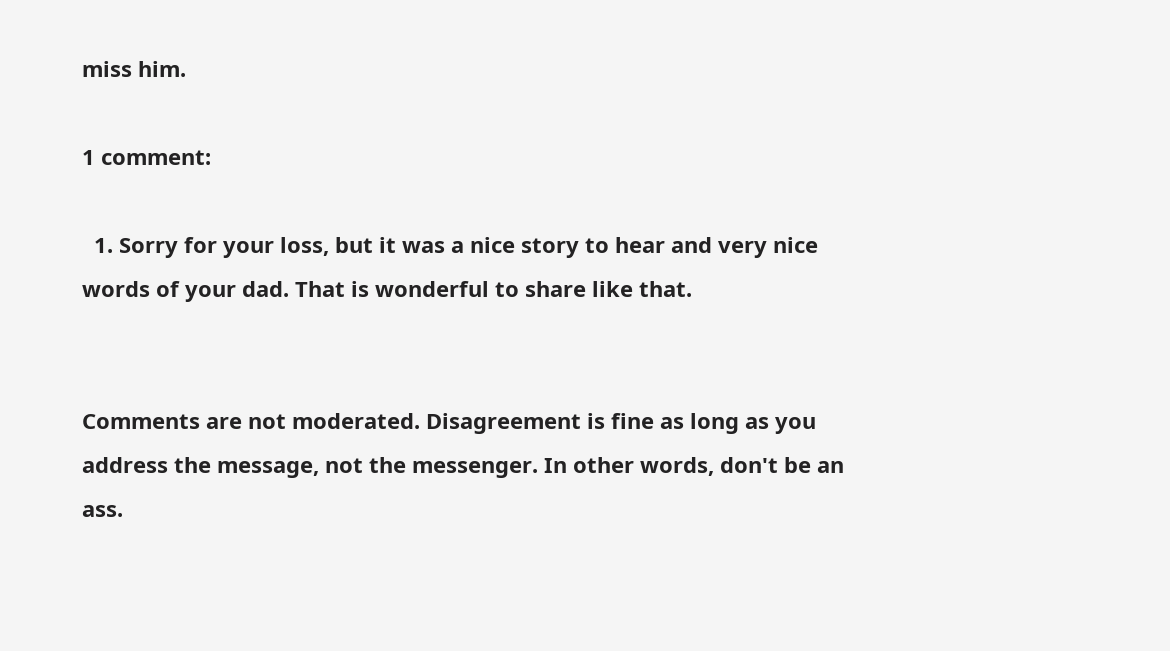miss him.

1 comment:

  1. Sorry for your loss, but it was a nice story to hear and very nice words of your dad. That is wonderful to share like that.


Comments are not moderated. Disagreement is fine as long as you address the message, not the messenger. In other words, don't be an ass.